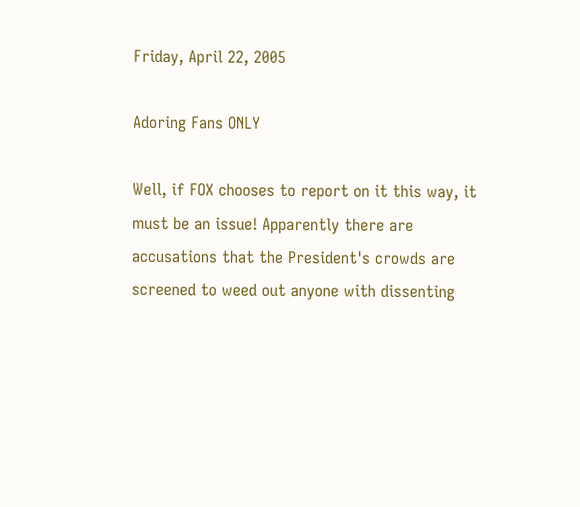Friday, April 22, 2005

Adoring Fans ONLY

Well, if FOX chooses to report on it this way, it must be an issue! Apparently there are accusations that the President's crowds are screened to weed out anyone with dissenting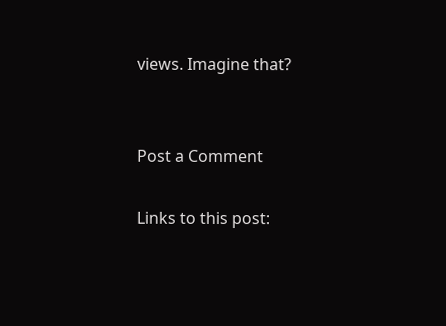views. Imagine that?


Post a Comment

Links to this post: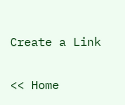Create a Link

<< Home